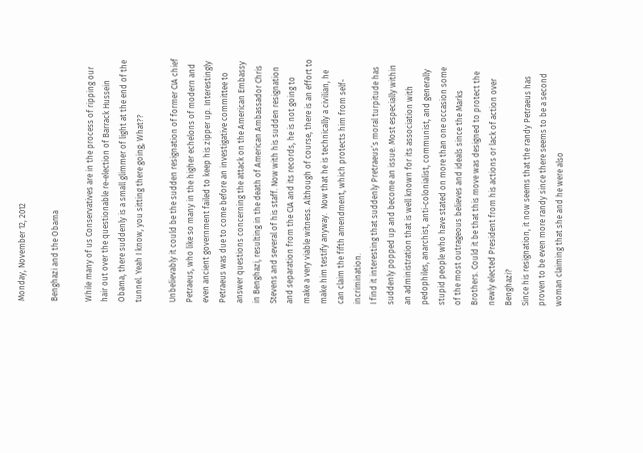Monday, November 12, 2012

Benghazi and the Obama

While many of us Conservatives are in the process of ripping our hair out over the questionable re-election of Barrack Hussein Obama, there suddenly is a small glimmer of light at the end of the tunnel. Yeah I know, you sitting there going; What??

Unbelievably it could be the sudden resignation of former CIA chief Petraeus, who like so many in the higher echelons of modern and even ancient government failed to keep his zipper up. Interestingly Petraeus was due to come before an investigative committee to answer questions concerning the attack on the American Embassy in Benghazi, resulting in the death of American Ambassador Chris Stevens and several of his staff. Now with his sudden resignation and separation from the CIA and its records, he is not going to make a very viable witness. Although of course, there is an effort to make him testify anyway.  Now that he is technically a civilian, he can claim the fifth amendment, which protects him from self-incrimination.
I find it interesting that suddenly Pretraeus’s moral turpitude has suddenly popped up and become an issue. Most especially within an administration that is well known for its association with pedophiles, anarchist, anti-colonialist, communist, and generally stupid people who have stated on more than one occasion some of the most outrageous believes and ideals since the Marks Brothers. Could it be that this move was designed to protect the newly elected President from his actions or lack of action over Benghazi?
Since his resignation, it now seems that the randy Petraeus has proven to be even more randy since there seems to be a second woman claiming that she and he were also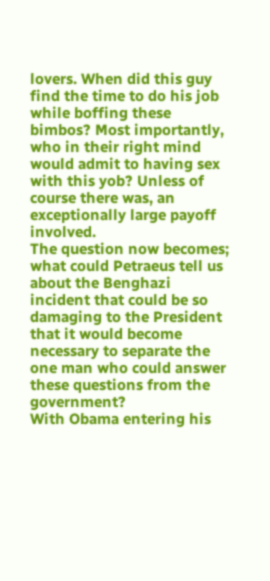lovers. When did this guy find the time to do his job while boffing these bimbos? Most importantly, who in their right mind would admit to having sex with this yob? Unless of course there was, an exceptionally large payoff involved.
The question now becomes; what could Petraeus tell us about the Benghazi incident that could be so damaging to the President that it would become necessary to separate the one man who could answer these questions from the government?
With Obama entering his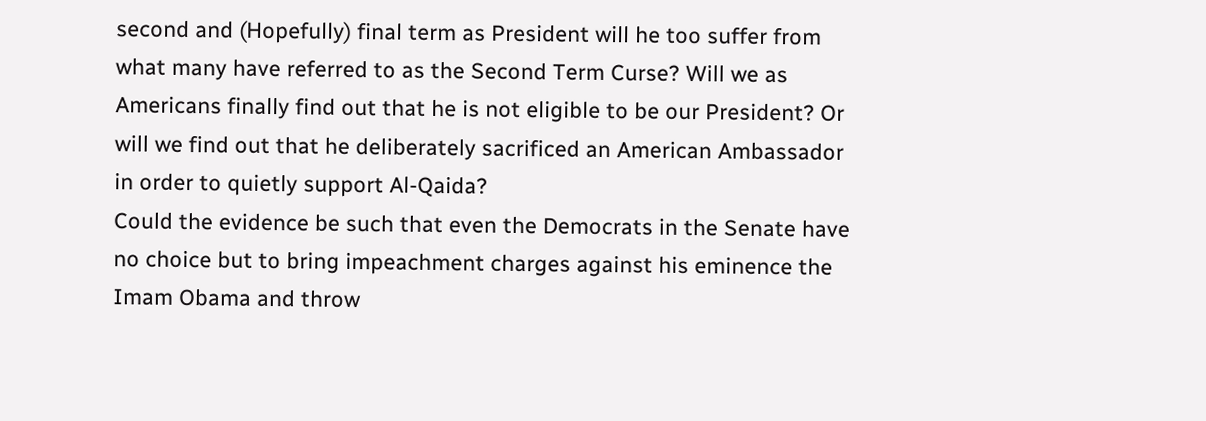second and (Hopefully) final term as President will he too suffer from what many have referred to as the Second Term Curse? Will we as Americans finally find out that he is not eligible to be our President? Or will we find out that he deliberately sacrificed an American Ambassador in order to quietly support Al-Qaida?
Could the evidence be such that even the Democrats in the Senate have no choice but to bring impeachment charges against his eminence the Imam Obama and throw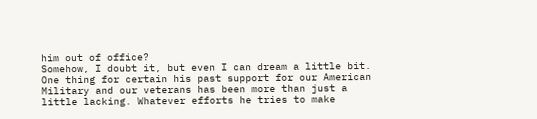him out of office?
Somehow, I doubt it, but even I can dream a little bit. One thing for certain his past support for our American Military and our veterans has been more than just a little lacking. Whatever efforts he tries to make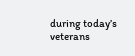during today’s veterans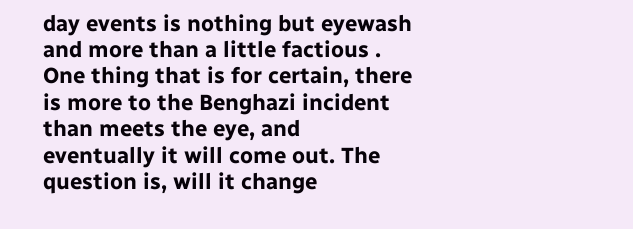day events is nothing but eyewash and more than a little factious .
One thing that is for certain, there is more to the Benghazi incident than meets the eye, and eventually it will come out. The question is, will it change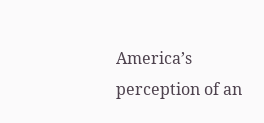America’s perception of an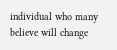individual who many believe will change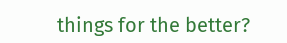things for the better?